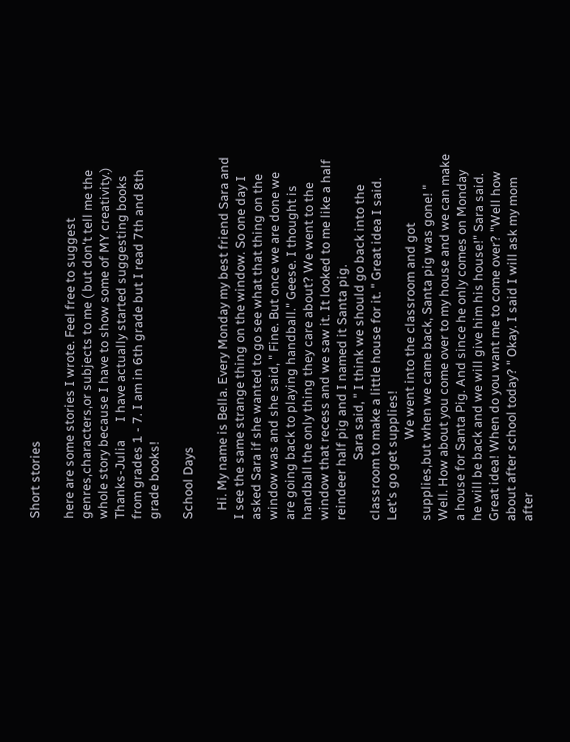Short stories

here are some stories I wrote. Feel free to suggest genres,characters,or subjects to me ( but don't tell me the whole story because I have to show some of MY creativity.) Thanks-Julia      I have actually started suggesting books from grades 1 - 7. I am in 6th grade but I read 7th and 8th grade books!

School Days

   Hi. My name is Bella. Every Monday my best friend Sara and I see the same strange thing on the window. So one day I asked Sara if she wanted to go see what that thing on the window was and she said, " Fine. But once we are done we are going back to playing handball." Geese. I thought is handball the only thing they care about? We went to the window that recess and we saw it. It looked to me like a half reindeer half pig and I named it Santa pig.
                    Sara said, " I think we should go back into the classroom to make a little house for it. " Great idea I said. Let's go get supplies!
                           We went into the classroom and got supplies,but when we came back, Santa pig was gone! " Well. How about you come over to my house and we can make a house for Santa Pig. And since he only comes on Monday he will be back and we will give him his house!" Sara said. Great idea! When do you want me to come over? "Well how about after school today? " Okay. I said I will ask my mom after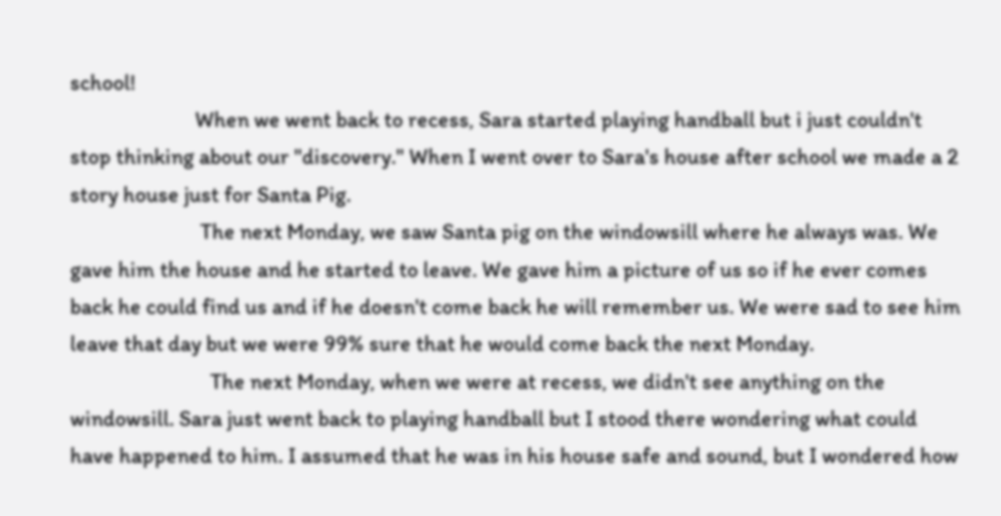school!
                         When we went back to recess, Sara started playing handball but i just couldn't stop thinking about our "discovery." When I went over to Sara's house after school we made a 2 story house just for Santa Pig.
                          The next Monday, we saw Santa pig on the windowsill where he always was. We gave him the house and he started to leave. We gave him a picture of us so if he ever comes back he could find us and if he doesn't come back he will remember us. We were sad to see him leave that day but we were 99% sure that he would come back the next Monday.
                            The next Monday, when we were at recess, we didn't see anything on the windowsill. Sara just went back to playing handball but I stood there wondering what could have happened to him. I assumed that he was in his house safe and sound, but I wondered how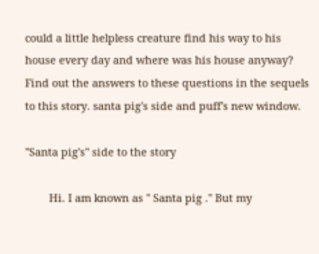could a little helpless creature find his way to his house every day and where was his house anyway? Find out the answers to these questions in the sequels to this story. santa pig's side and puff's new window.

"Santa pig's" side to the story

        Hi. I am known as " Santa pig ." But my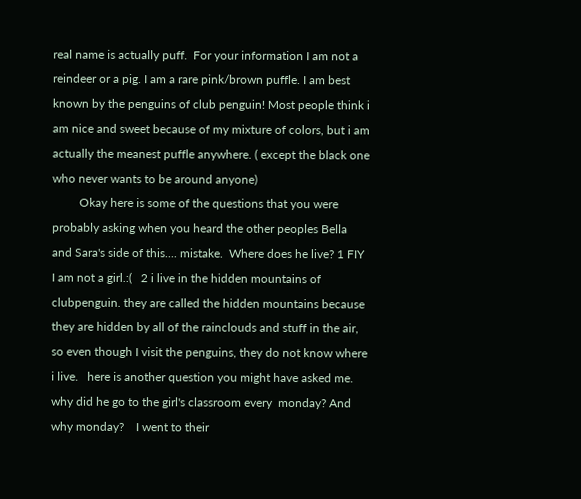real name is actually puff.  For your information I am not a reindeer or a pig. I am a rare pink/brown puffle. I am best known by the penguins of club penguin! Most people think i am nice and sweet because of my mixture of colors, but i am actually the meanest puffle anywhere. ( except the black one who never wants to be around anyone)
         Okay here is some of the questions that you were probably asking when you heard the other peoples Bella and Sara's side of this.... mistake.  Where does he live? 1 FIY I am not a girl.:(   2 i live in the hidden mountains of clubpenguin. they are called the hidden mountains because they are hidden by all of the rainclouds and stuff in the air, so even though I visit the penguins, they do not know where i live.   here is another question you might have asked me. why did he go to the girl's classroom every  monday? And why monday?    I went to their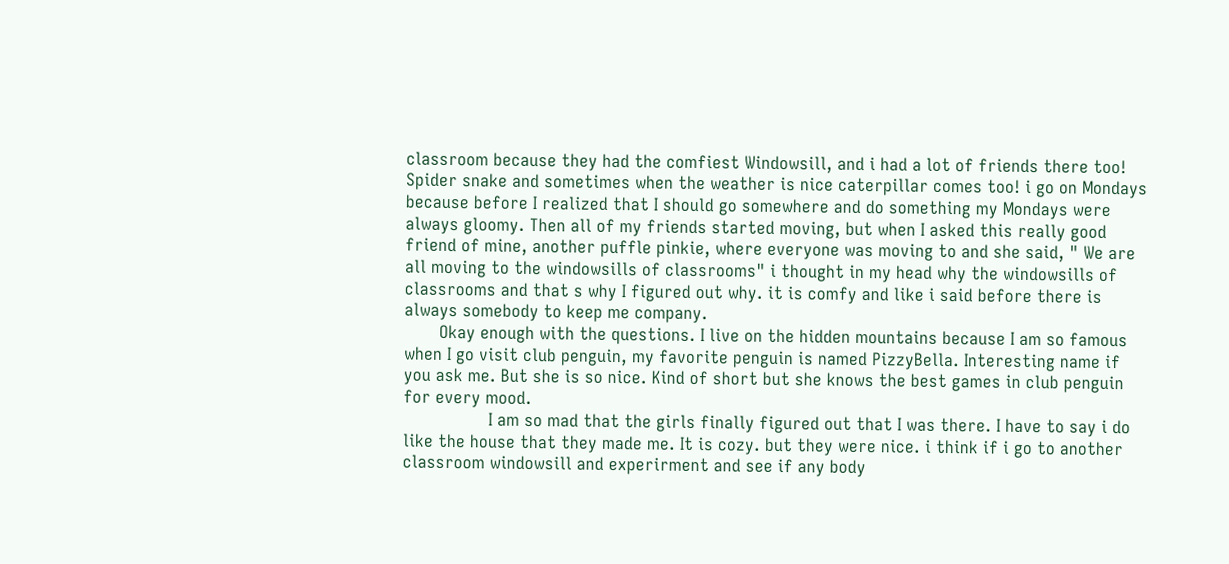classroom because they had the comfiest Windowsill, and i had a lot of friends there too! Spider snake and sometimes when the weather is nice caterpillar comes too! i go on Mondays because before I realized that I should go somewhere and do something my Mondays were always gloomy. Then all of my friends started moving, but when I asked this really good friend of mine, another puffle pinkie, where everyone was moving to and she said, " We are all moving to the windowsills of classrooms" i thought in my head why the windowsills of classrooms and that s why I figured out why. it is comfy and like i said before there is always somebody to keep me company.
       Okay enough with the questions. I live on the hidden mountains because I am so famous when I go visit club penguin, my favorite penguin is named PizzyBella. Interesting name if you ask me. But she is so nice. Kind of short but she knows the best games in club penguin for every mood.
                 I am so mad that the girls finally figured out that I was there. I have to say i do like the house that they made me. It is cozy. but they were nice. i think if i go to another classroom windowsill and experirment and see if any body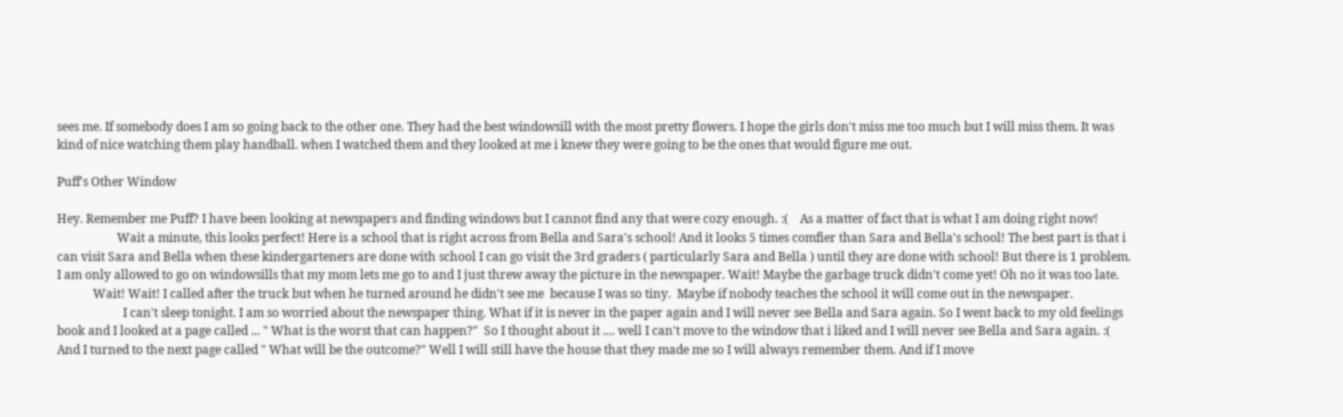sees me. If somebody does I am so going back to the other one. They had the best windowsill with the most pretty flowers. I hope the girls don't miss me too much but I will miss them. It was kind of nice watching them play handball. when I watched them and they looked at me i knew they were going to be the ones that would figure me out.

Puff's Other Window

Hey. Remember me Puff? I have been looking at newspapers and finding windows but I cannot find any that were cozy enough. :(    As a matter of fact that is what I am doing right now!
                    Wait a minute, this looks perfect! Here is a school that is right across from Bella and Sara's school! And it looks 5 times comfier than Sara and Bella's school! The best part is that i can visit Sara and Bella when these kindergarteners are done with school I can go visit the 3rd graders ( particularly Sara and Bella ) until they are done with school! But there is 1 problem. I am only allowed to go on windowsills that my mom lets me go to and I just threw away the picture in the newspaper. Wait! Maybe the garbage truck didn't come yet! Oh no it was too late.
            Wait! Wait! I called after the truck but when he turned around he didn't see me  because I was so tiny.  Maybe if nobody teaches the school it will come out in the newspaper.
                      I can't sleep tonight. I am so worried about the newspaper thing. What if it is never in the paper again and I will never see Bella and Sara again. So I went back to my old feelings book and I looked at a page called ... " What is the worst that can happen?"  So I thought about it .... well I can't move to the window that i liked and I will never see Bella and Sara again. :(   And I turned to the next page called " What will be the outcome?" Well I will still have the house that they made me so I will always remember them. And if I move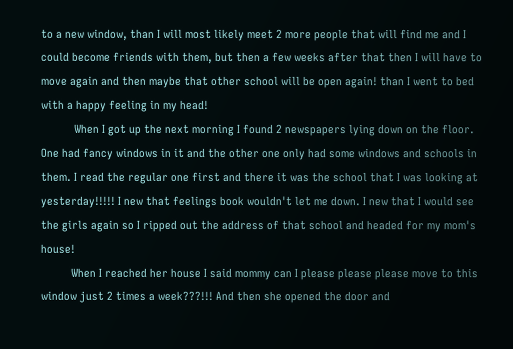to a new window, than I will most likely meet 2 more people that will find me and I could become friends with them, but then a few weeks after that then I will have to move again and then maybe that other school will be open again! than I went to bed with a happy feeling in my head!
           When I got up the next morning I found 2 newspapers lying down on the floor. One had fancy windows in it and the other one only had some windows and schools in them. I read the regular one first and there it was the school that I was looking at yesterday!!!!! I new that feelings book wouldn't let me down. I new that I would see the girls again so I ripped out the address of that school and headed for my mom's house!
          When I reached her house I said mommy can I please please please move to this window just 2 times a week???!!! And then she opened the door and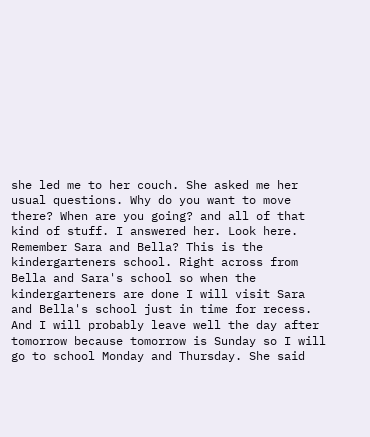she led me to her couch. She asked me her usual questions. Why do you want to move there? When are you going? and all of that kind of stuff. I answered her. Look here. Remember Sara and Bella? This is the kindergarteners school. Right across from Bella and Sara's school so when the kindergarteners are done I will visit Sara and Bella's school just in time for recess.   And I will probably leave well the day after tomorrow because tomorrow is Sunday so I will go to school Monday and Thursday. She said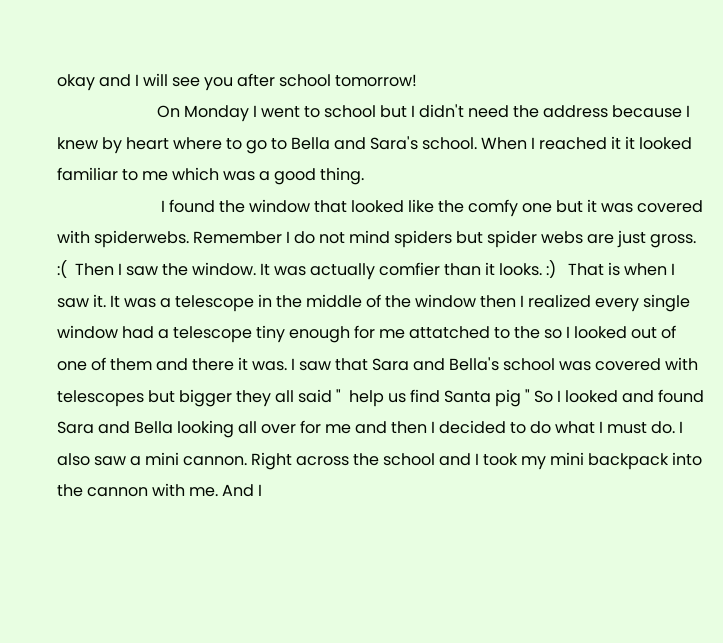okay and I will see you after school tomorrow!
                         On Monday I went to school but I didn't need the address because I knew by heart where to go to Bella and Sara's school. When I reached it it looked familiar to me which was a good thing.
                          I found the window that looked like the comfy one but it was covered with spiderwebs. Remember I do not mind spiders but spider webs are just gross. :(  Then I saw the window. It was actually comfier than it looks. :)   That is when I saw it. It was a telescope in the middle of the window then I realized every single window had a telescope tiny enough for me attatched to the so I looked out of one of them and there it was. I saw that Sara and Bella's school was covered with telescopes but bigger they all said "  help us find Santa pig " So I looked and found Sara and Bella looking all over for me and then I decided to do what I must do. I also saw a mini cannon. Right across the school and I took my mini backpack into the cannon with me. And I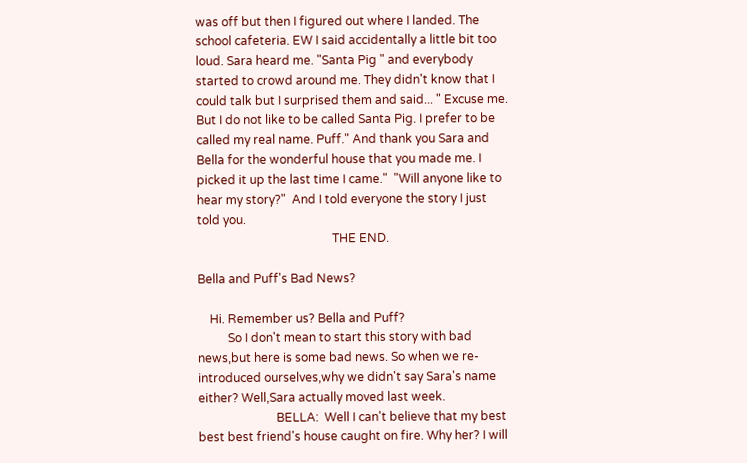was off but then I figured out where I landed. The school cafeteria. EW I said accidentally a little bit too loud. Sara heard me. "Santa Pig " and everybody started to crowd around me. They didn't know that I could talk but I surprised them and said... " Excuse me. But I do not like to be called Santa Pig. I prefer to be called my real name. Puff." And thank you Sara and Bella for the wonderful house that you made me. I picked it up the last time I came."  "Will anyone like to hear my story?"  And I told everyone the story I just told you.
                                             THE END.

Bella and Puff's Bad News?

    Hi. Remember us? Bella and Puff?
          So I don't mean to start this story with bad news,but here is some bad news. So when we re-introduced ourselves,why we didn't say Sara's name either? Well,Sara actually moved last week.
                          BELLA:  Well I can't believe that my best best best friend's house caught on fire. Why her? I will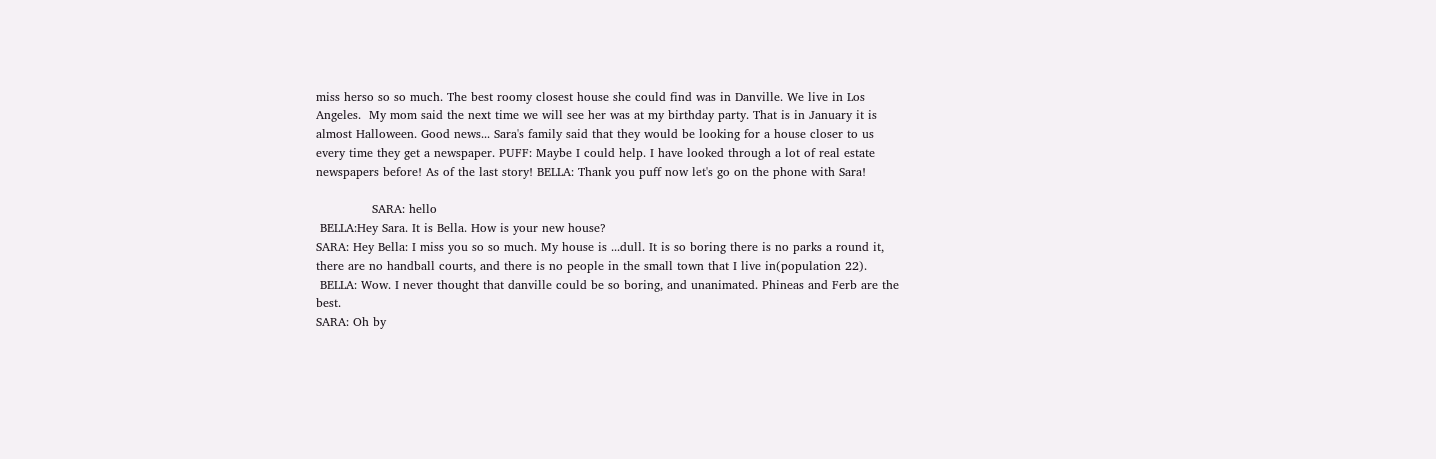miss herso so so much. The best roomy closest house she could find was in Danville. We live in Los Angeles.  My mom said the next time we will see her was at my birthday party. That is in January it is almost Halloween. Good news... Sara's family said that they would be looking for a house closer to us every time they get a newspaper. PUFF: Maybe I could help. I have looked through a lot of real estate newspapers before! As of the last story! BELLA: Thank you puff now let's go on the phone with Sara!

              SARA: hello
 BELLA:Hey Sara. It is Bella. How is your new house?
SARA: Hey Bella: I miss you so so much. My house is ...dull. It is so boring there is no parks a round it, there are no handball courts, and there is no people in the small town that I live in(population 22).
 BELLA: Wow. I never thought that danville could be so boring, and unanimated. Phineas and Ferb are the best.
SARA: Oh by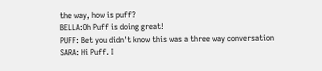the way, how is puff?
BELLA:Oh Puff is doing great!
PUFF: Bet you didn't know this was a three way conversation
SARA: Hi Puff. I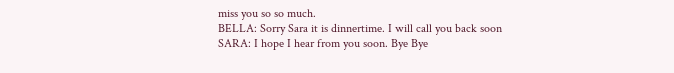miss you so so much.
BELLA: Sorry Sara it is dinnertime. I will call you back soon
SARA: I hope I hear from you soon. Bye Bye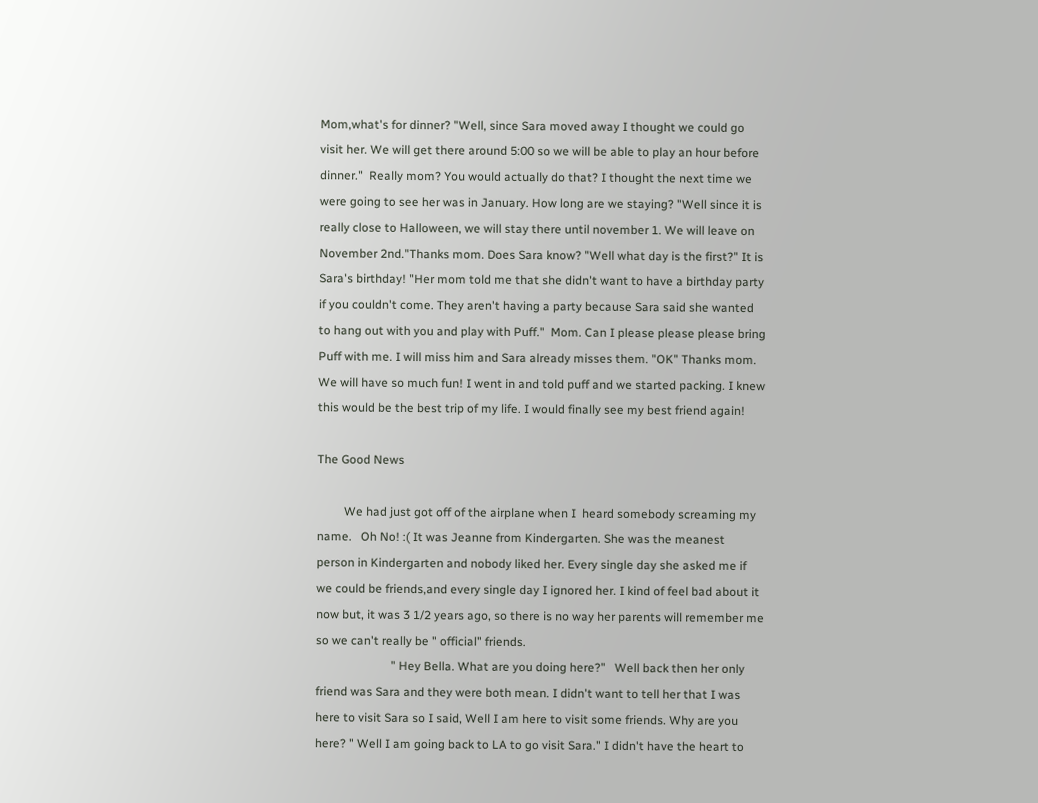Mom,what's for dinner? "Well, since Sara moved away I thought we could go visit her. We will get there around 5:00 so we will be able to play an hour before dinner."  Really mom? You would actually do that? I thought the next time we were going to see her was in January. How long are we staying? "Well since it is really close to Halloween, we will stay there until november 1. We will leave on November 2nd."Thanks mom. Does Sara know? "Well what day is the first?" It is Sara's birthday! "Her mom told me that she didn't want to have a birthday party if you couldn't come. They aren't having a party because Sara said she wanted to hang out with you and play with Puff."  Mom. Can I please please please bring Puff with me. I will miss him and Sara already misses them. "OK" Thanks mom. We will have so much fun! I went in and told puff and we started packing. I knew this would be the best trip of my life. I would finally see my best friend again!

The Good News

         We had just got off of the airplane when I  heard somebody screaming my name.   Oh No! :( It was Jeanne from Kindergarten. She was the meanest person in Kindergarten and nobody liked her. Every single day she asked me if we could be friends,and every single day I ignored her. I kind of feel bad about it now but, it was 3 1/2 years ago, so there is no way her parents will remember me so we can't really be " official" friends.
                         " Hey Bella. What are you doing here?"   Well back then her only friend was Sara and they were both mean. I didn't want to tell her that I was here to visit Sara so I said, Well I am here to visit some friends. Why are you here? " Well I am going back to LA to go visit Sara." I didn't have the heart to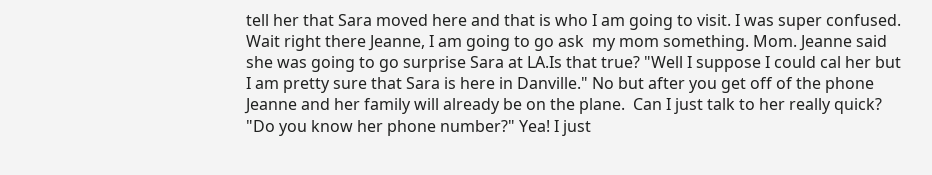tell her that Sara moved here and that is who I am going to visit. I was super confused. Wait right there Jeanne, I am going to go ask  my mom something. Mom. Jeanne said she was going to go surprise Sara at LA.Is that true? "Well I suppose I could cal her but I am pretty sure that Sara is here in Danville." No but after you get off of the phone Jeanne and her family will already be on the plane.  Can I just talk to her really quick? "Do you know her phone number?" Yea! I just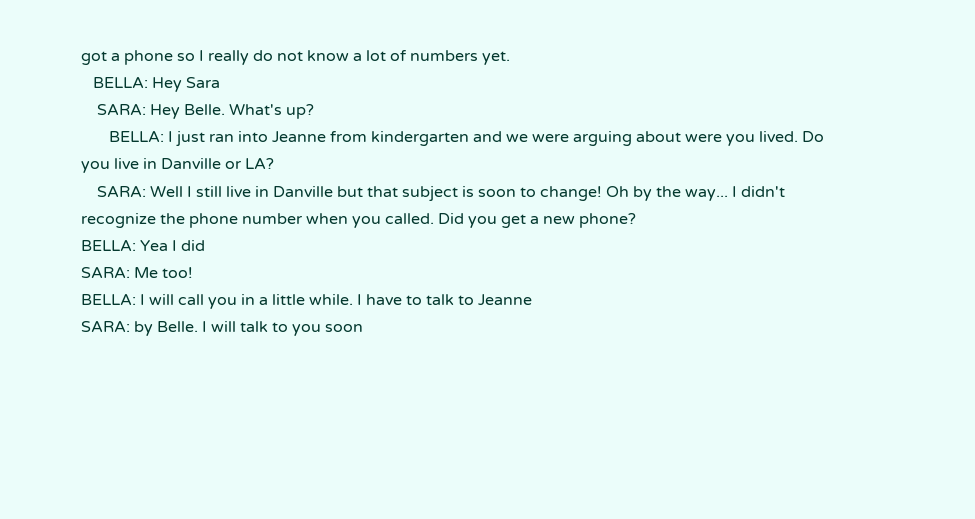got a phone so I really do not know a lot of numbers yet.
   BELLA: Hey Sara
    SARA: Hey Belle. What's up?
       BELLA: I just ran into Jeanne from kindergarten and we were arguing about were you lived. Do you live in Danville or LA?
    SARA: Well I still live in Danville but that subject is soon to change! Oh by the way... I didn't recognize the phone number when you called. Did you get a new phone?
BELLA: Yea I did
SARA: Me too!
BELLA: I will call you in a little while. I have to talk to Jeanne
SARA: by Belle. I will talk to you soon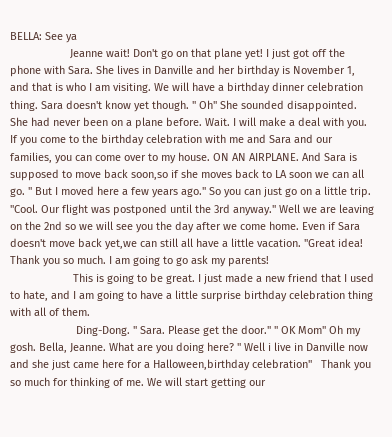BELLA: See ya
                    Jeanne wait! Don't go on that plane yet! I just got off the phone with Sara. She lives in Danville and her birthday is November 1, and that is who I am visiting. We will have a birthday dinner celebration thing. Sara doesn't know yet though. " Oh" She sounded disappointed. She had never been on a plane before. Wait. I will make a deal with you. If you come to the birthday celebration with me and Sara and our families, you can come over to my house. ON AN AIRPLANE. And Sara is supposed to move back soon,so if she moves back to LA soon we can all go. " But I moved here a few years ago." So you can just go on a little trip. "Cool. Our flight was postponed until the 3rd anyway." Well we are leaving on the 2nd so we will see you the day after we come home. Even if Sara doesn't move back yet,we can still all have a little vacation. "Great idea! Thank you so much. I am going to go ask my parents!
                     This is going to be great. I just made a new friend that I used to hate, and I am going to have a little surprise birthday celebration thing with all of them.
                      Ding-Dong. " Sara. Please get the door." " OK Mom" Oh my gosh. Bella, Jeanne. What are you doing here? " Well i live in Danville now and she just came here for a Halloween,birthday celebration''   Thank you so much for thinking of me. We will start getting our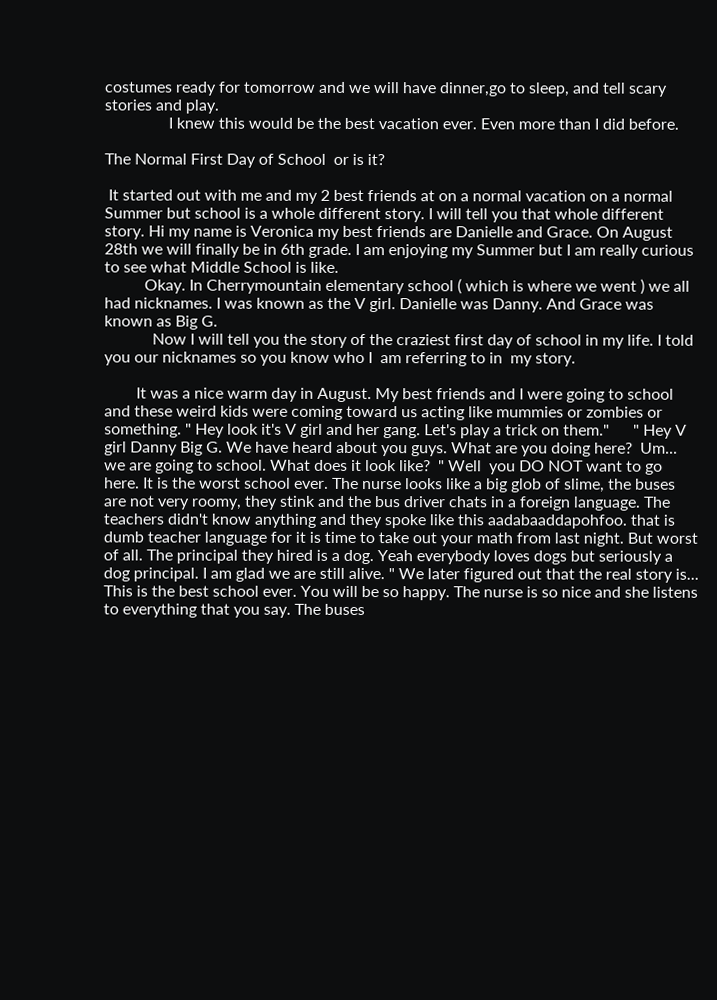costumes ready for tomorrow and we will have dinner,go to sleep, and tell scary stories and play.
                I knew this would be the best vacation ever. Even more than I did before.

The Normal First Day of School  or is it?

 It started out with me and my 2 best friends at on a normal vacation on a normal Summer but school is a whole different story. I will tell you that whole different story. Hi my name is Veronica my best friends are Danielle and Grace. On August 28th we will finally be in 6th grade. I am enjoying my Summer but I am really curious to see what Middle School is like.
          Okay. In Cherrymountain elementary school ( which is where we went ) we all had nicknames. I was known as the V girl. Danielle was Danny. And Grace was known as Big G.
            Now I will tell you the story of the craziest first day of school in my life. I told you our nicknames so you know who I  am referring to in  my story.

        It was a nice warm day in August. My best friends and I were going to school and these weird kids were coming toward us acting like mummies or zombies or something. " Hey look it's V girl and her gang. Let's play a trick on them."      " Hey V girl Danny Big G. We have heard about you guys. What are you doing here?  Um... we are going to school. What does it look like?  " Well  you DO NOT want to go here. It is the worst school ever. The nurse looks like a big glob of slime, the buses are not very roomy, they stink and the bus driver chats in a foreign language. The teachers didn't know anything and they spoke like this aadabaaddapohfoo. that is dumb teacher language for it is time to take out your math from last night. But worst of all. The principal they hired is a dog. Yeah everybody loves dogs but seriously a dog principal. I am glad we are still alive. " We later figured out that the real story is... This is the best school ever. You will be so happy. The nurse is so nice and she listens to everything that you say. The buses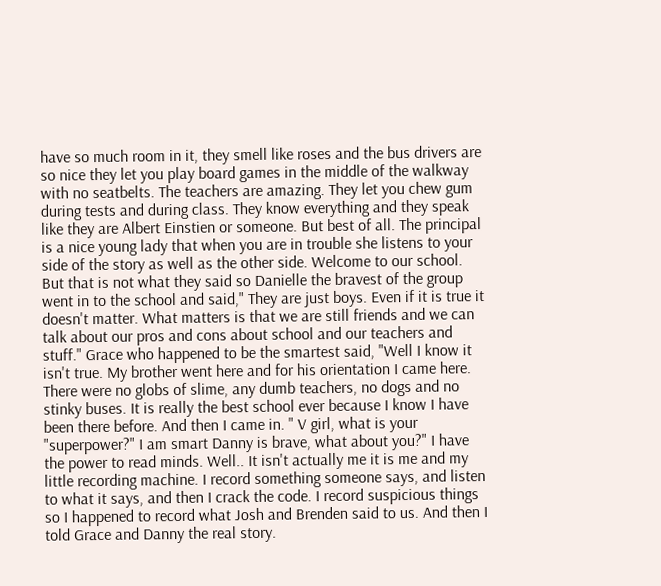have so much room in it, they smell like roses and the bus drivers are so nice they let you play board games in the middle of the walkway with no seatbelts. The teachers are amazing. They let you chew gum during tests and during class. They know everything and they speak like they are Albert Einstien or someone. But best of all. The principal is a nice young lady that when you are in trouble she listens to your side of the story as well as the other side. Welcome to our school. But that is not what they said so Danielle the bravest of the group went in to the school and said," They are just boys. Even if it is true it doesn't matter. What matters is that we are still friends and we can talk about our pros and cons about school and our teachers and stuff." Grace who happened to be the smartest said, "Well I know it isn't true. My brother went here and for his orientation I came here. There were no globs of slime, any dumb teachers, no dogs and no stinky buses. It is really the best school ever because I know I have been there before. And then I came in. " V girl, what is your "superpower?" I am smart Danny is brave, what about you?" I have the power to read minds. Well.. It isn't actually me it is me and my little recording machine. I record something someone says, and listen to what it says, and then I crack the code. I record suspicious things so I happened to record what Josh and Brenden said to us. And then I told Grace and Danny the real story.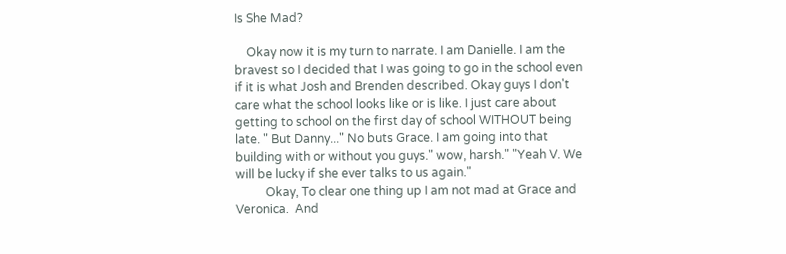Is She Mad?

    Okay now it is my turn to narrate. I am Danielle. I am the bravest so I decided that I was going to go in the school even if it is what Josh and Brenden described. Okay guys I don't care what the school looks like or is like. I just care about getting to school on the first day of school WITHOUT being late. " But Danny..." No buts Grace. I am going into that building with or without you guys." wow, harsh." "Yeah V. We will be lucky if she ever talks to us again."
          Okay, To clear one thing up I am not mad at Grace and Veronica.  And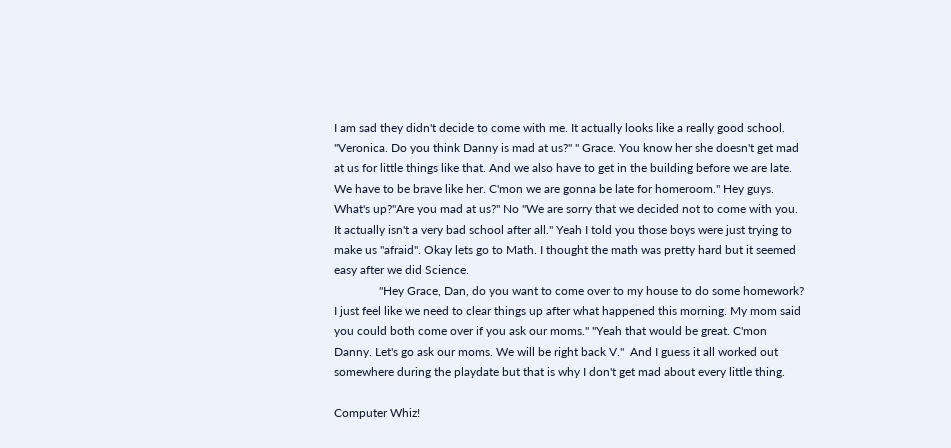I am sad they didn't decide to come with me. It actually looks like a really good school. "Veronica. Do you think Danny is mad at us?" " Grace. You know her she doesn't get mad at us for little things like that. And we also have to get in the building before we are late. We have to be brave like her. C'mon we are gonna be late for homeroom." Hey guys. What's up?"Are you mad at us?" No "We are sorry that we decided not to come with you. It actually isn't a very bad school after all." Yeah I told you those boys were just trying to make us "afraid". Okay lets go to Math. I thought the math was pretty hard but it seemed easy after we did Science.
               "Hey Grace, Dan, do you want to come over to my house to do some homework? I just feel like we need to clear things up after what happened this morning. My mom said you could both come over if you ask our moms." "Yeah that would be great. C'mon Danny. Let's go ask our moms. We will be right back V."  And I guess it all worked out somewhere during the playdate but that is why I don't get mad about every little thing.

Computer Whiz!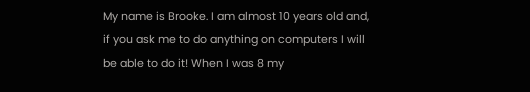My name is Brooke. I am almost 10 years old and, if you ask me to do anything on computers I will be able to do it! When I was 8 my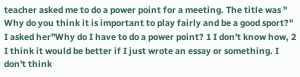teacher asked me to do a power point for a meeting. The title was " Why do you think it is important to play fairly and be a good sport?" I asked her"Why do I have to do a power point? 1 I don't know how, 2 I think it would be better if I just wrote an essay or something. I don't think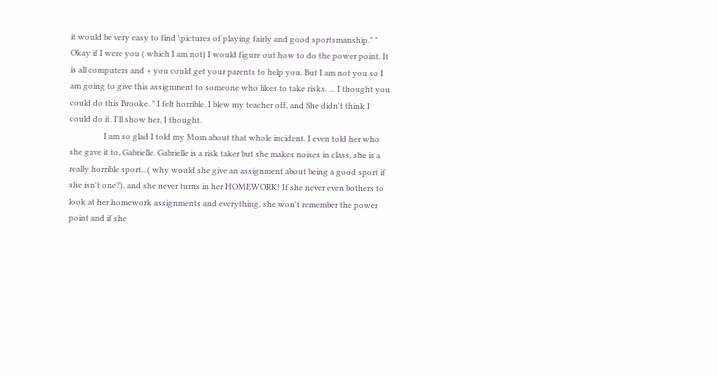it would be very easy to find \pictures of playing fairly and good sportsmanship." " Okay if I were you ( which I am not) I would figure out how to do the power point. It is all computers and + you could get your parents to help you. But I am not you so I am going to give this assignment to someone who likes to take risks. ... I thought you could do this Brooke. " I felt horrible. I blew my teacher off, and She didn't think I could do it. I'll show her, I thought.
                 I am so glad I told my Mom about that whole incident. I even told her who she gave it to, Gabrielle. Gabrielle is a risk taker but she makes noises in class, she is a really horrible sport...( why would she give an assignment about being a good sport if she isn't one?), and she never turns in her HOMEWORK! If she never even bothers to look at her homework assignments and everything, she won't remember the power point and if she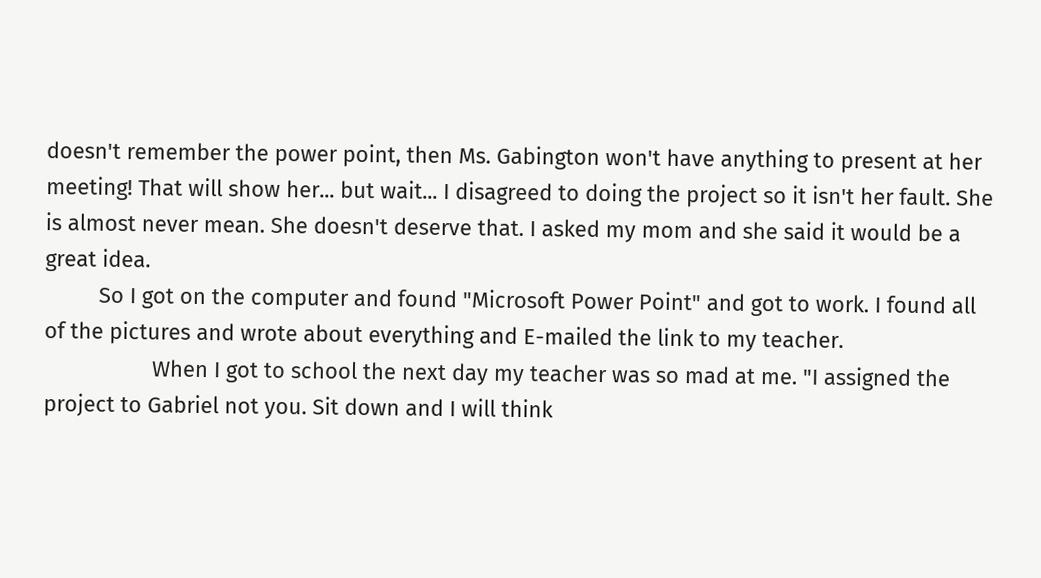doesn't remember the power point, then Ms. Gabington won't have anything to present at her meeting! That will show her... but wait... I disagreed to doing the project so it isn't her fault. She is almost never mean. She doesn't deserve that. I asked my mom and she said it would be a great idea.
         So I got on the computer and found "Microsoft Power Point" and got to work. I found all of the pictures and wrote about everything and E-mailed the link to my teacher.
                  When I got to school the next day my teacher was so mad at me. "I assigned the project to Gabriel not you. Sit down and I will think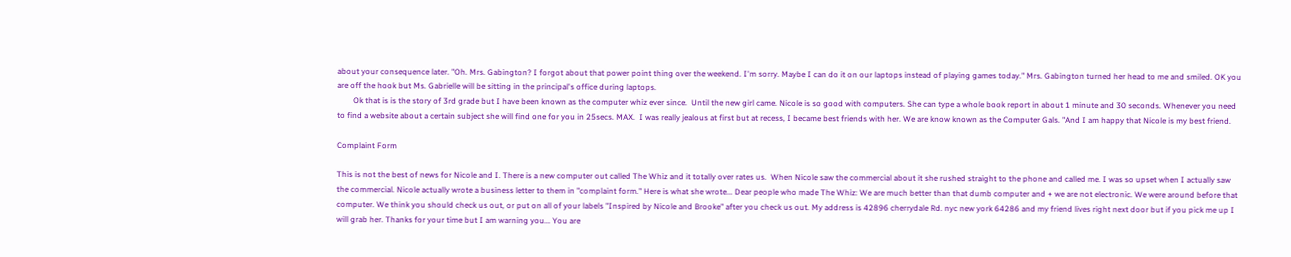about your consequence later. "Oh. Mrs. Gabington? I forgot about that power point thing over the weekend. I'm sorry. Maybe I can do it on our laptops instead of playing games today." Mrs. Gabington turned her head to me and smiled. OK you are off the hook but Ms. Gabrielle will be sitting in the principal's office during laptops.
        Ok that is is the story of 3rd grade but I have been known as the computer whiz ever since.  Until the new girl came. Nicole is so good with computers. She can type a whole book report in about 1 minute and 30 seconds. Whenever you need to find a website about a certain subject she will find one for you in 25secs. MAX.  I was really jealous at first but at recess, I became best friends with her. We are know known as the Computer Gals. "And I am happy that Nicole is my best friend.

Complaint Form

This is not the best of news for Nicole and I. There is a new computer out called The Whiz and it totally over rates us.  When Nicole saw the commercial about it she rushed straight to the phone and called me. I was so upset when I actually saw the commercial. Nicole actually wrote a business letter to them in "complaint form." Here is what she wrote... Dear people who made The Whiz: We are much better than that dumb computer and + we are not electronic. We were around before that computer. We think you should check us out, or put on all of your labels "Inspired by Nicole and Brooke" after you check us out. My address is 42896 cherrydale Rd. nyc new york 64286 and my friend lives right next door but if you pick me up I will grab her. Thanks for your time but I am warning you... You are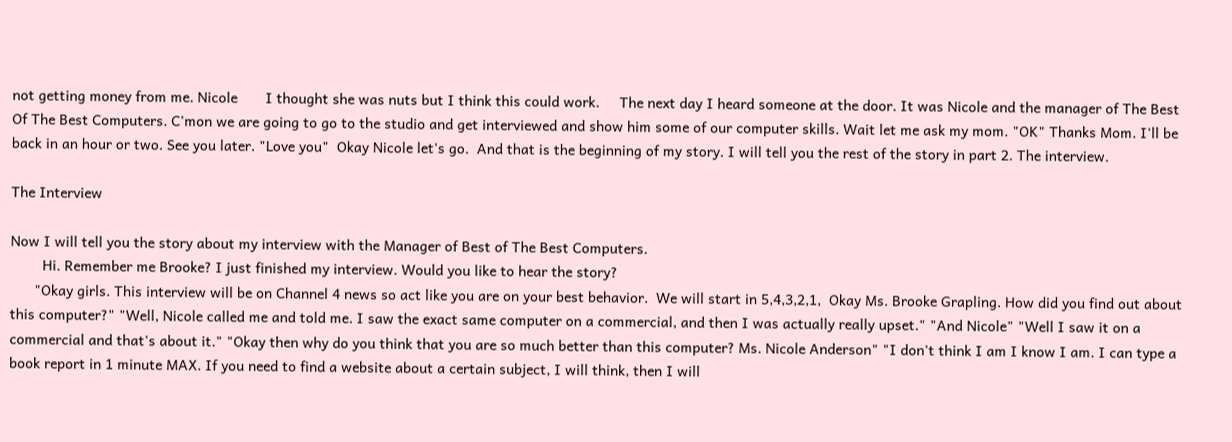not getting money from me. Nicole       I thought she was nuts but I think this could work.     The next day I heard someone at the door. It was Nicole and the manager of The Best Of The Best Computers. C'mon we are going to go to the studio and get interviewed and show him some of our computer skills. Wait let me ask my mom. "OK" Thanks Mom. I'll be back in an hour or two. See you later. "Love you"  Okay Nicole let's go.  And that is the beginning of my story. I will tell you the rest of the story in part 2. The interview.

The Interview

Now I will tell you the story about my interview with the Manager of Best of The Best Computers.
        Hi. Remember me Brooke? I just finished my interview. Would you like to hear the story?
      "Okay girls. This interview will be on Channel 4 news so act like you are on your best behavior.  We will start in 5,4,3,2,1,  Okay Ms. Brooke Grapling. How did you find out about this computer?" "Well, Nicole called me and told me. I saw the exact same computer on a commercial, and then I was actually really upset." "And Nicole" "Well I saw it on a commercial and that's about it." "Okay then why do you think that you are so much better than this computer? Ms. Nicole Anderson" "I don't think I am I know I am. I can type a book report in 1 minute MAX. If you need to find a website about a certain subject, I will think, then I will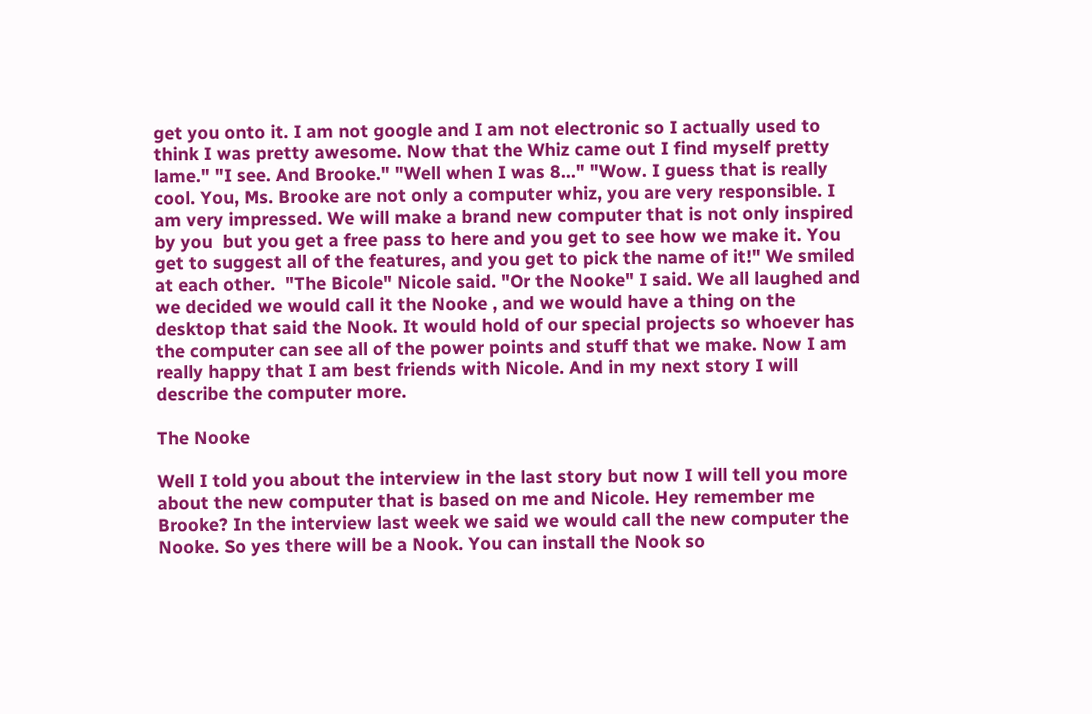get you onto it. I am not google and I am not electronic so I actually used to think I was pretty awesome. Now that the Whiz came out I find myself pretty lame." "I see. And Brooke." "Well when I was 8..." "Wow. I guess that is really cool. You, Ms. Brooke are not only a computer whiz, you are very responsible. I am very impressed. We will make a brand new computer that is not only inspired by you  but you get a free pass to here and you get to see how we make it. You get to suggest all of the features, and you get to pick the name of it!" We smiled at each other.  "The Bicole" Nicole said. "Or the Nooke" I said. We all laughed and we decided we would call it the Nooke , and we would have a thing on the desktop that said the Nook. It would hold of our special projects so whoever has the computer can see all of the power points and stuff that we make. Now I am really happy that I am best friends with Nicole. And in my next story I will describe the computer more.

The Nooke

Well I told you about the interview in the last story but now I will tell you more about the new computer that is based on me and Nicole. Hey remember me Brooke? In the interview last week we said we would call the new computer the Nooke. So yes there will be a Nook. You can install the Nook so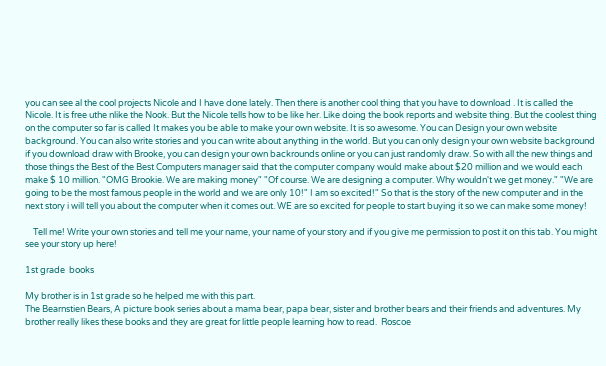you can see al the cool projects Nicole and I have done lately. Then there is another cool thing that you have to download . It is called the Nicole. It is free uthe nlike the Nook. But the Nicole tells how to be like her. Like doing the book reports and website thing. But the coolest thing on the computer so far is called It makes you be able to make your own website. It is so awesome. You can Design your own website background. You can also write stories and you can write about anything in the world. But you can only design your own website background if you download draw with Brooke, you can design your own backrounds online or you can just randomly draw. So with all the new things and those things the Best of the Best Computers manager said that the computer company would make about $20 million and we would each make $ 10 million. "OMG Brookie. We are making money" "Of course. We are designing a computer. Why wouldn't we get money." "We are going to be the most famous people in the world and we are only 10!" I am so excited!" So that is the story of the new computer and in the next story i will tell you about the computer when it comes out. WE are so excited for people to start buying it so we can make some money!

    Tell me! Write your own stories and tell me your name, your name of your story and if you give me permission to post it on this tab. You might see your story up here!

1st grade  books

My brother is in 1st grade so he helped me with this part.
The Bearnstien Bears, A picture book series about a mama bear, papa bear, sister and brother bears and their friends and adventures. My brother really likes these books and they are great for little people learning how to read.  Roscoe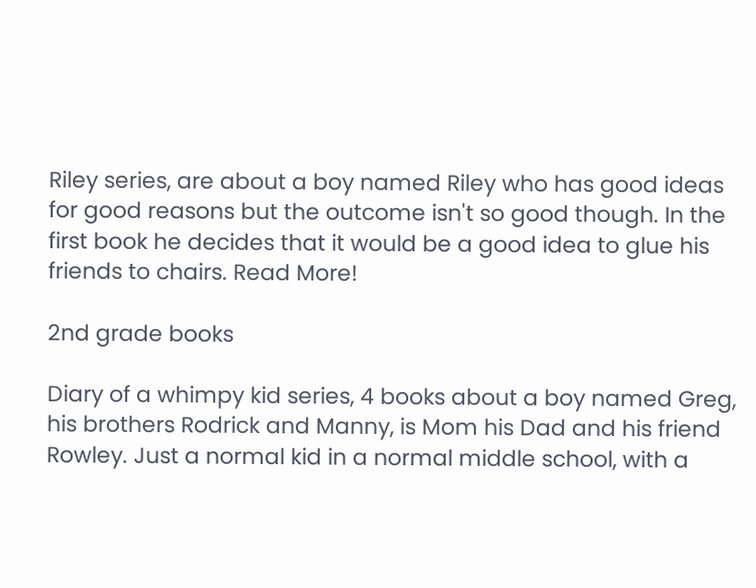Riley series, are about a boy named Riley who has good ideas for good reasons but the outcome isn't so good though. In the first book he decides that it would be a good idea to glue his friends to chairs. Read More!

2nd grade books

Diary of a whimpy kid series, 4 books about a boy named Greg, his brothers Rodrick and Manny, is Mom his Dad and his friend Rowley. Just a normal kid in a normal middle school, with a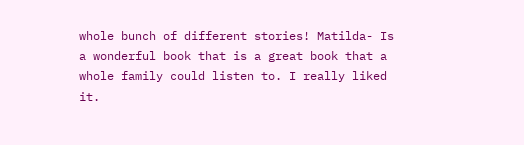whole bunch of different stories! Matilda- Is a wonderful book that is a great book that a whole family could listen to. I really liked it.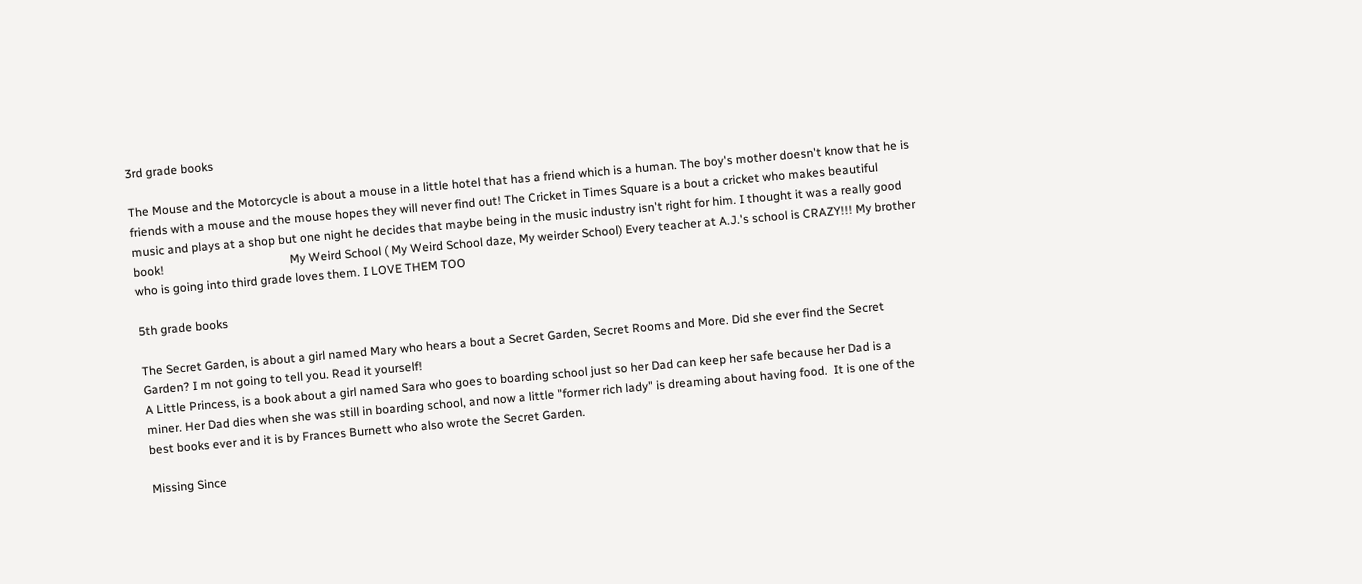3rd grade books

The Mouse and the Motorcycle is about a mouse in a little hotel that has a friend which is a human. The boy's mother doesn't know that he is friends with a mouse and the mouse hopes they will never find out! The Cricket in Times Square is a bout a cricket who makes beautiful music and plays at a shop but one night he decides that maybe being in the music industry isn't right for him. I thought it was a really good book!                                          My Weird School ( My Weird School daze, My weirder School) Every teacher at A.J.'s school is CRAZY!!! My brother who is going into third grade loves them. I LOVE THEM TOO

5th grade books

The Secret Garden, is about a girl named Mary who hears a bout a Secret Garden, Secret Rooms and More. Did she ever find the Secret Garden? I m not going to tell you. Read it yourself!
A Little Princess, is a book about a girl named Sara who goes to boarding school just so her Dad can keep her safe because her Dad is a miner. Her Dad dies when she was still in boarding school, and now a little "former rich lady" is dreaming about having food.  It is one of the best books ever and it is by Frances Burnett who also wrote the Secret Garden.

Missing Since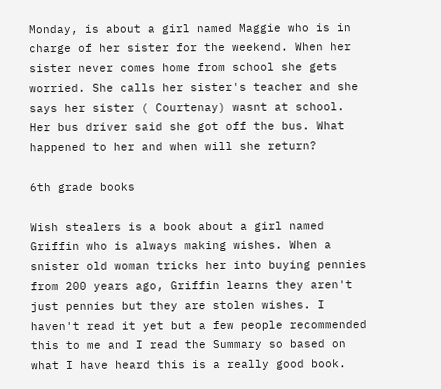Monday, is about a girl named Maggie who is in charge of her sister for the weekend. When her sister never comes home from school she gets worried. She calls her sister's teacher and she says her sister ( Courtenay) wasnt at school. Her bus driver said she got off the bus. What happened to her and when will she return?

6th grade books

Wish stealers is a book about a girl named Griffin who is always making wishes. When a snister old woman tricks her into buying pennies from 200 years ago, Griffin learns they aren't just pennies but they are stolen wishes. I haven't read it yet but a few people recommended this to me and I read the Summary so based on what I have heard this is a really good book.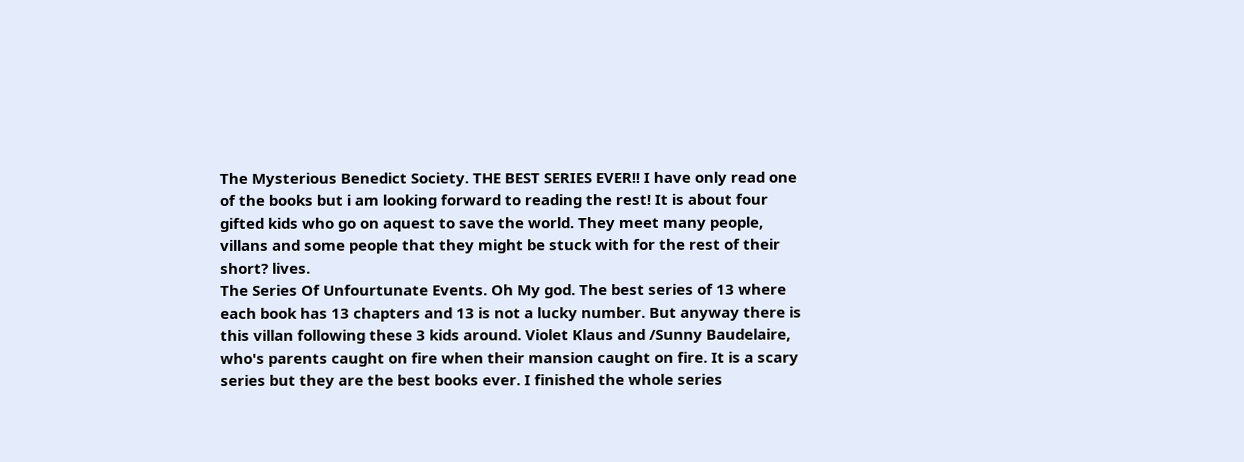The Mysterious Benedict Society. THE BEST SERIES EVER!! I have only read one of the books but i am looking forward to reading the rest! It is about four gifted kids who go on aquest to save the world. They meet many people, villans and some people that they might be stuck with for the rest of their short? lives.
The Series Of Unfourtunate Events. Oh My god. The best series of 13 where each book has 13 chapters and 13 is not a lucky number. But anyway there is this villan following these 3 kids around. Violet Klaus and /Sunny Baudelaire, who's parents caught on fire when their mansion caught on fire. It is a scary series but they are the best books ever. I finished the whole series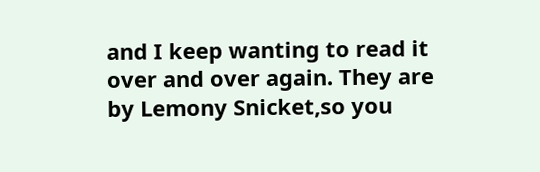and I keep wanting to read it over and over again. They are by Lemony Snicket,so you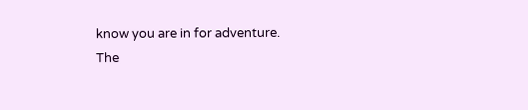know you are in for adventure.
The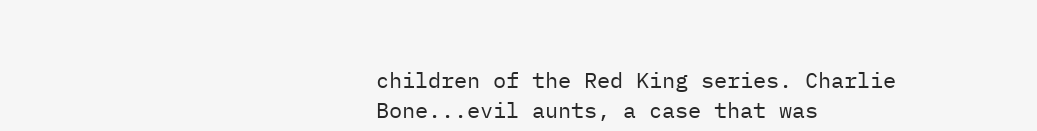children of the Red King series. Charlie Bone...evil aunts, a case that was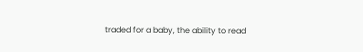traded for a baby, the ability to read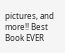pictures, and more!! Best Book EVER